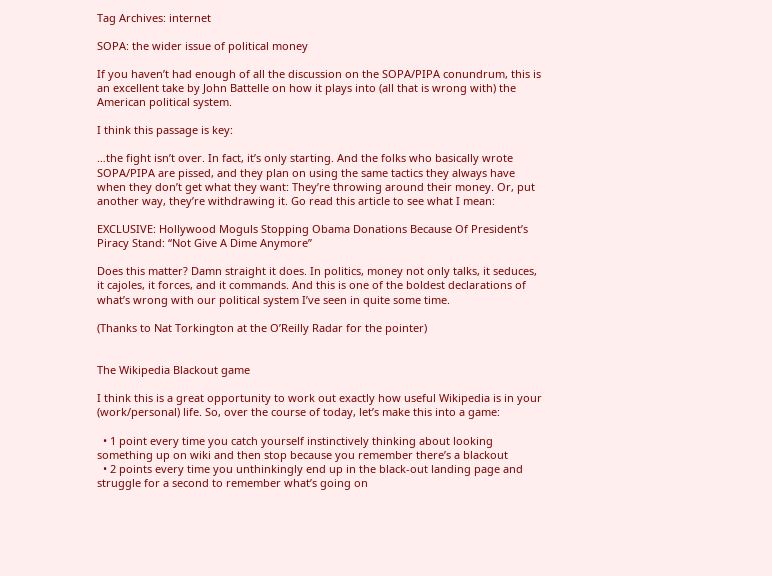Tag Archives: internet

SOPA: the wider issue of political money

If you haven’t had enough of all the discussion on the SOPA/PIPA conundrum, this is an excellent take by John Battelle on how it plays into (all that is wrong with) the American political system.

I think this passage is key:

…the fight isn’t over. In fact, it’s only starting. And the folks who basically wrote SOPA/PIPA are pissed, and they plan on using the same tactics they always have when they don’t get what they want: They’re throwing around their money. Or, put another way, they’re withdrawing it. Go read this article to see what I mean:

EXCLUSIVE: Hollywood Moguls Stopping Obama Donations Because Of President’s Piracy Stand: “Not Give A Dime Anymore”

Does this matter? Damn straight it does. In politics, money not only talks, it seduces, it cajoles, it forces, and it commands. And this is one of the boldest declarations of what’s wrong with our political system I’ve seen in quite some time.

(Thanks to Nat Torkington at the O’Reilly Radar for the pointer)


The Wikipedia Blackout game

I think this is a great opportunity to work out exactly how useful Wikipedia is in your (work/personal) life. So, over the course of today, let’s make this into a game:

  • 1 point every time you catch yourself instinctively thinking about looking something up on wiki and then stop because you remember there’s a blackout
  • 2 points every time you unthinkingly end up in the black-out landing page and struggle for a second to remember what’s going on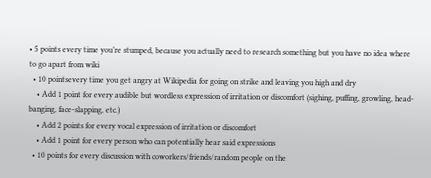• 5 points every time you’re stumped, because you actually need to research something but you have no idea where to go apart from wiki
  • 10 pointsevery time you get angry at Wikipedia for going on strike and leaving you high and dry
    • Add 1 point for every audible but wordless expression of irritation or discomfort (sighing, puffing, growling, head-banging, face-slapping, etc.)
    • Add 2 points for every vocal expression of irritation or discomfort
    • Add 1 point for every person who can potentially hear said expressions
  • 10 points for every discussion with coworkers/friends/random people on the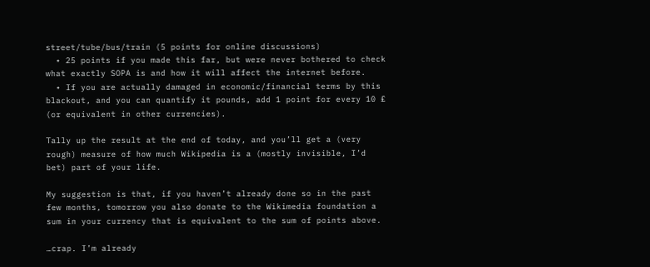street/tube/bus/train (5 points for online discussions)
  • 25 points if you made this far, but were never bothered to check what exactly SOPA is and how it will affect the internet before.
  • If you are actually damaged in economic/financial terms by this blackout, and you can quantify it pounds, add 1 point for every 10 £ (or equivalent in other currencies).

Tally up the result at the end of today, and you’ll get a (very rough) measure of how much Wikipedia is a (mostly invisible, I’d bet) part of your life.

My suggestion is that, if you haven’t already done so in the past few months, tomorrow you also donate to the Wikimedia foundation a sum in your currency that is equivalent to the sum of points above.

…crap. I’m already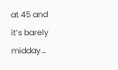at 45 and it’s barely midday…